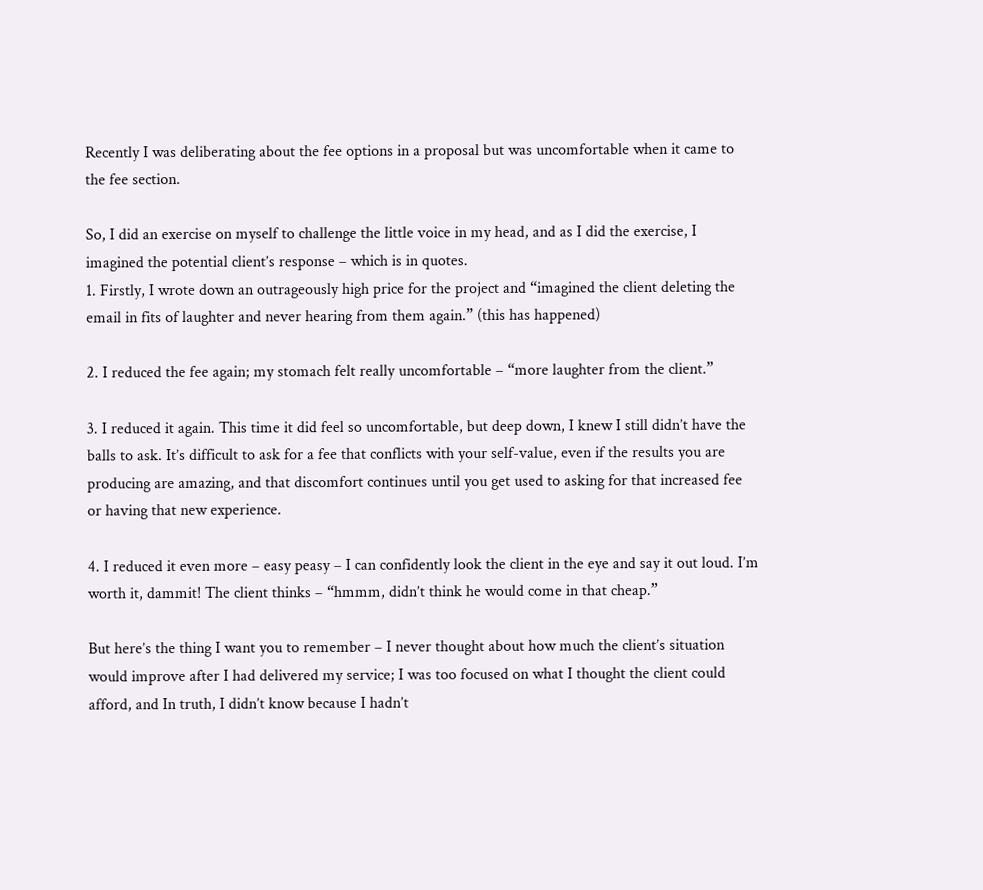Recently I was deliberating about the fee options in a proposal but was uncomfortable when it came to the fee section.

So, I did an exercise on myself to challenge the little voice in my head, and as I did the exercise, I imagined the potential client’s response – which is in quotes.
1. Firstly, I wrote down an outrageously high price for the project and “imagined the client deleting the email in fits of laughter and never hearing from them again.” (this has happened)

2. I reduced the fee again; my stomach felt really uncomfortable – “more laughter from the client.”

3. I reduced it again. This time it did feel so uncomfortable, but deep down, I knew I still didn’t have the balls to ask. It’s difficult to ask for a fee that conflicts with your self-value, even if the results you are producing are amazing, and that discomfort continues until you get used to asking for that increased fee or having that new experience.

4. I reduced it even more – easy peasy – I can confidently look the client in the eye and say it out loud. I’m worth it, dammit! The client thinks – “hmmm, didn’t think he would come in that cheap.”

But here’s the thing I want you to remember – I never thought about how much the client’s situation would improve after I had delivered my service; I was too focused on what I thought the client could afford, and In truth, I didn’t know because I hadn’t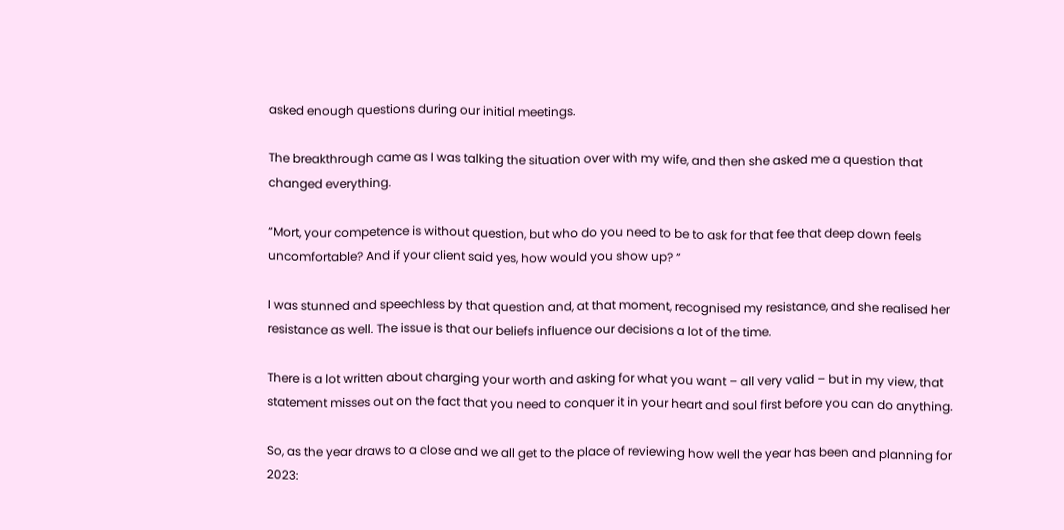asked enough questions during our initial meetings.

The breakthrough came as I was talking the situation over with my wife, and then she asked me a question that changed everything.

“Mort, your competence is without question, but who do you need to be to ask for that fee that deep down feels uncomfortable? And if your client said yes, how would you show up? ”

I was stunned and speechless by that question and, at that moment, recognised my resistance, and she realised her resistance as well. The issue is that our beliefs influence our decisions a lot of the time.

There is a lot written about charging your worth and asking for what you want – all very valid – but in my view, that statement misses out on the fact that you need to conquer it in your heart and soul first before you can do anything.

So, as the year draws to a close and we all get to the place of reviewing how well the year has been and planning for 2023: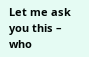Let me ask you this – who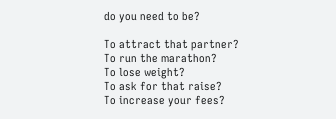do you need to be?

To attract that partner?
To run the marathon?
To lose weight?
To ask for that raise?
To increase your fees?